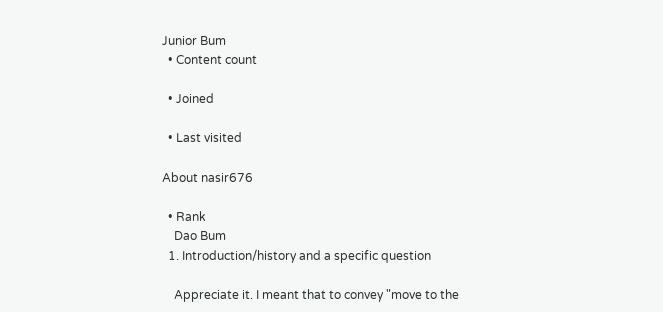Junior Bum
  • Content count

  • Joined

  • Last visited

About nasir676

  • Rank
    Dao Bum
  1. Introduction/history and a specific question

    Appreciate it. I meant that to convey "move to the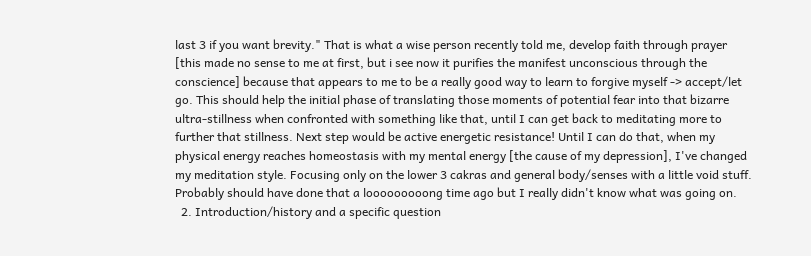last 3 if you want brevity." That is what a wise person recently told me, develop faith through prayer [this made no sense to me at first, but i see now it purifies the manifest unconscious through the conscience] because that appears to me to be a really good way to learn to forgive myself -> accept/let go. This should help the initial phase of translating those moments of potential fear into that bizarre ultra-stillness when confronted with something like that, until I can get back to meditating more to further that stillness. Next step would be active energetic resistance! Until I can do that, when my physical energy reaches homeostasis with my mental energy [the cause of my depression], I've changed my meditation style. Focusing only on the lower 3 cakras and general body/senses with a little void stuff. Probably should have done that a looooooooong time ago but I really didn't know what was going on.
  2. Introduction/history and a specific question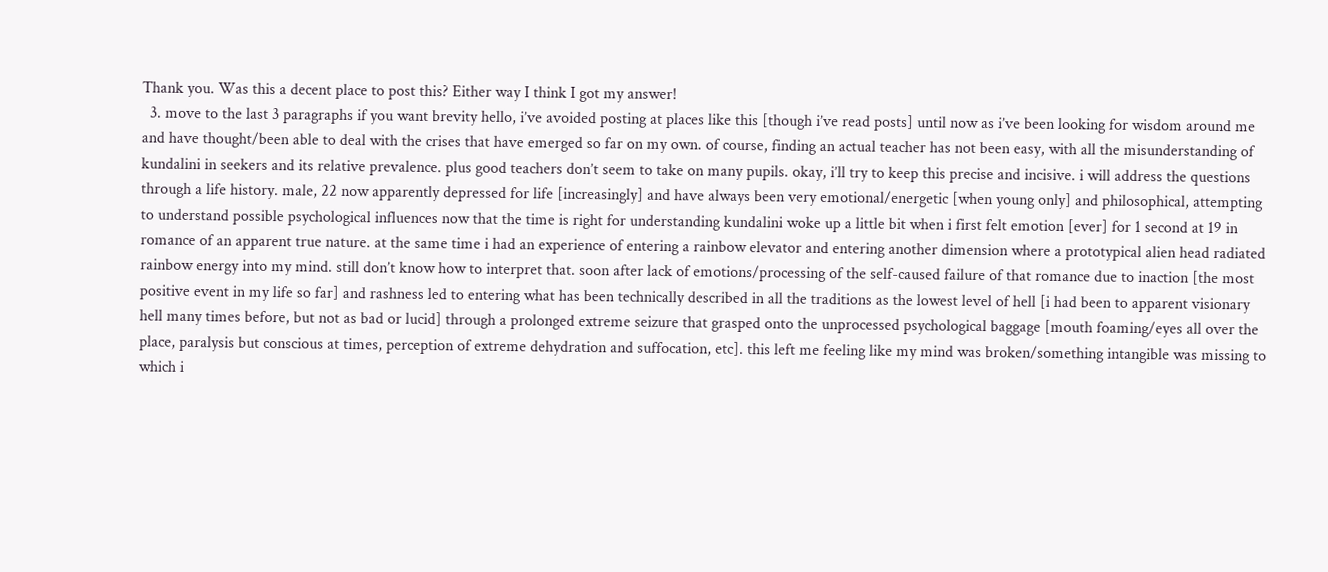Thank you. Was this a decent place to post this? Either way I think I got my answer!
  3. move to the last 3 paragraphs if you want brevity hello, i’ve avoided posting at places like this [though i’ve read posts] until now as i’ve been looking for wisdom around me and have thought/been able to deal with the crises that have emerged so far on my own. of course, finding an actual teacher has not been easy, with all the misunderstanding of kundalini in seekers and its relative prevalence. plus good teachers don’t seem to take on many pupils. okay, i’ll try to keep this precise and incisive. i will address the questions through a life history. male, 22 now apparently depressed for life [increasingly] and have always been very emotional/energetic [when young only] and philosophical, attempting to understand possible psychological influences now that the time is right for understanding kundalini woke up a little bit when i first felt emotion [ever] for 1 second at 19 in romance of an apparent true nature. at the same time i had an experience of entering a rainbow elevator and entering another dimension where a prototypical alien head radiated rainbow energy into my mind. still don’t know how to interpret that. soon after lack of emotions/processing of the self-caused failure of that romance due to inaction [the most positive event in my life so far] and rashness led to entering what has been technically described in all the traditions as the lowest level of hell [i had been to apparent visionary hell many times before, but not as bad or lucid] through a prolonged extreme seizure that grasped onto the unprocessed psychological baggage [mouth foaming/eyes all over the place, paralysis but conscious at times, perception of extreme dehydration and suffocation, etc]. this left me feeling like my mind was broken/something intangible was missing to which i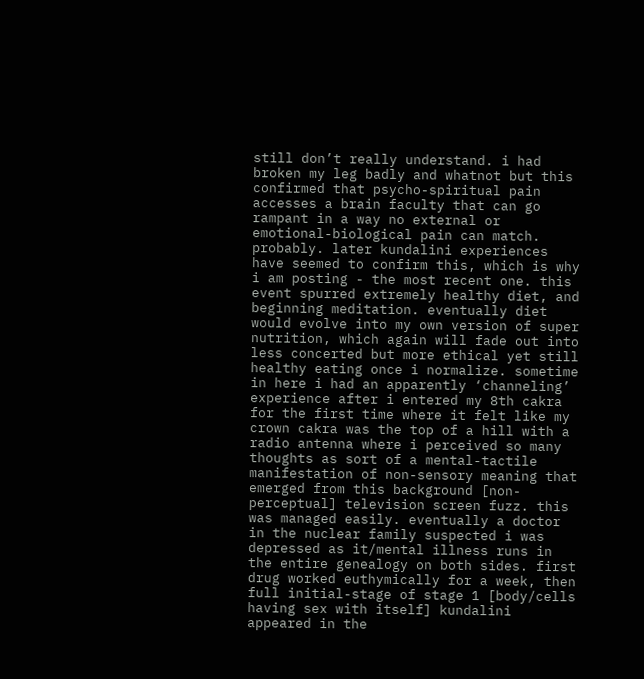still don’t really understand. i had broken my leg badly and whatnot but this confirmed that psycho-spiritual pain accesses a brain faculty that can go rampant in a way no external or emotional-biological pain can match. probably. later kundalini experiences have seemed to confirm this, which is why i am posting - the most recent one. this event spurred extremely healthy diet, and beginning meditation. eventually diet would evolve into my own version of super nutrition, which again will fade out into less concerted but more ethical yet still healthy eating once i normalize. sometime in here i had an apparently ‘channeling’ experience after i entered my 8th cakra for the first time where it felt like my crown cakra was the top of a hill with a radio antenna where i perceived so many thoughts as sort of a mental-tactile manifestation of non-sensory meaning that emerged from this background [non-perceptual] television screen fuzz. this was managed easily. eventually a doctor in the nuclear family suspected i was depressed as it/mental illness runs in the entire genealogy on both sides. first drug worked euthymically for a week, then full initial-stage of stage 1 [body/cells having sex with itself] kundalini appeared in the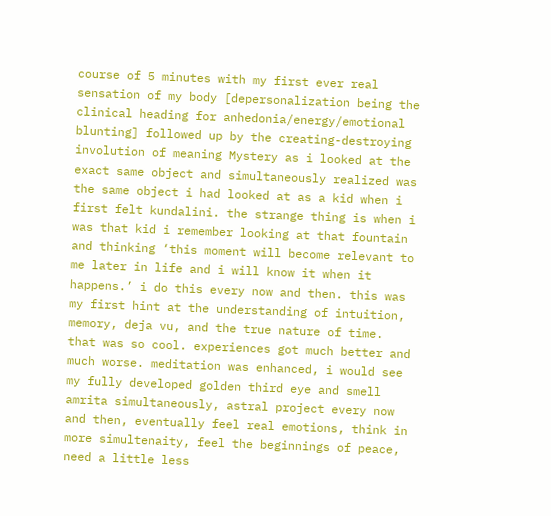course of 5 minutes with my first ever real sensation of my body [depersonalization being the clinical heading for anhedonia/energy/emotional blunting] followed up by the creating-destroying involution of meaning Mystery as i looked at the exact same object and simultaneously realized was the same object i had looked at as a kid when i first felt kundalini. the strange thing is when i was that kid i remember looking at that fountain and thinking ‘this moment will become relevant to me later in life and i will know it when it happens.’ i do this every now and then. this was my first hint at the understanding of intuition, memory, deja vu, and the true nature of time. that was so cool. experiences got much better and much worse. meditation was enhanced, i would see my fully developed golden third eye and smell amrita simultaneously, astral project every now and then, eventually feel real emotions, think in more simultenaity, feel the beginnings of peace, need a little less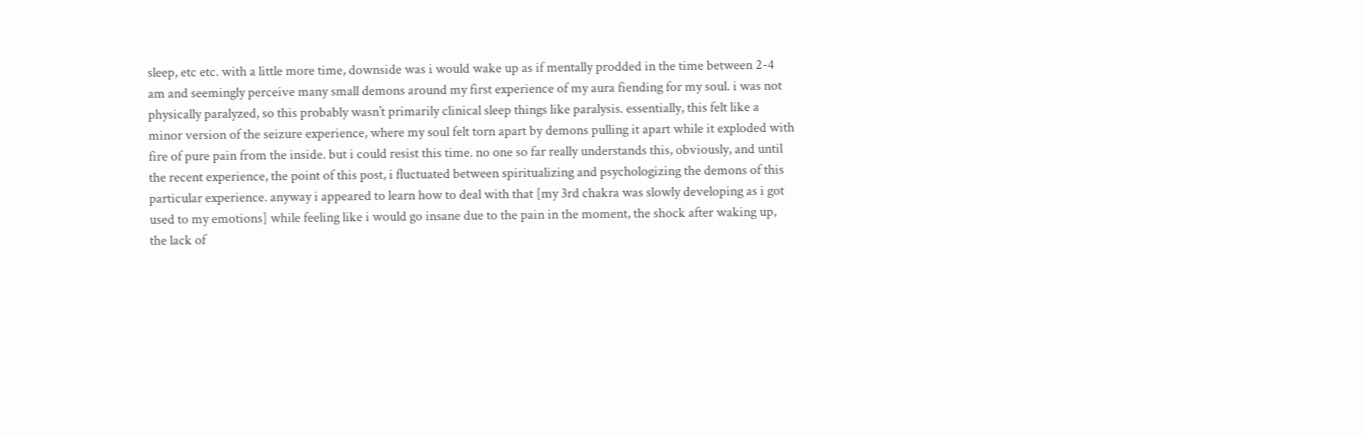sleep, etc etc. with a little more time, downside was i would wake up as if mentally prodded in the time between 2-4 am and seemingly perceive many small demons around my first experience of my aura fiending for my soul. i was not physically paralyzed, so this probably wasn’t primarily clinical sleep things like paralysis. essentially, this felt like a minor version of the seizure experience, where my soul felt torn apart by demons pulling it apart while it exploded with fire of pure pain from the inside. but i could resist this time. no one so far really understands this, obviously, and until the recent experience, the point of this post, i fluctuated between spiritualizing and psychologizing the demons of this particular experience. anyway i appeared to learn how to deal with that [my 3rd chakra was slowly developing as i got used to my emotions] while feeling like i would go insane due to the pain in the moment, the shock after waking up, the lack of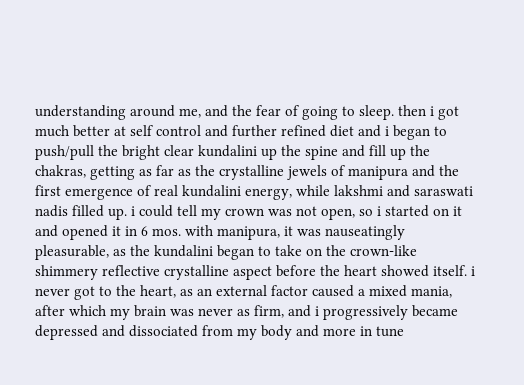understanding around me, and the fear of going to sleep. then i got much better at self control and further refined diet and i began to push/pull the bright clear kundalini up the spine and fill up the chakras, getting as far as the crystalline jewels of manipura and the first emergence of real kundalini energy, while lakshmi and saraswati nadis filled up. i could tell my crown was not open, so i started on it and opened it in 6 mos. with manipura, it was nauseatingly pleasurable, as the kundalini began to take on the crown-like shimmery reflective crystalline aspect before the heart showed itself. i never got to the heart, as an external factor caused a mixed mania, after which my brain was never as firm, and i progressively became depressed and dissociated from my body and more in tune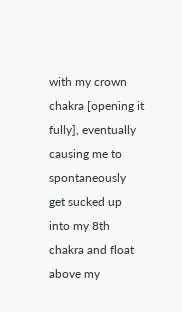with my crown chakra [opening it fully], eventually causing me to spontaneously get sucked up into my 8th chakra and float above my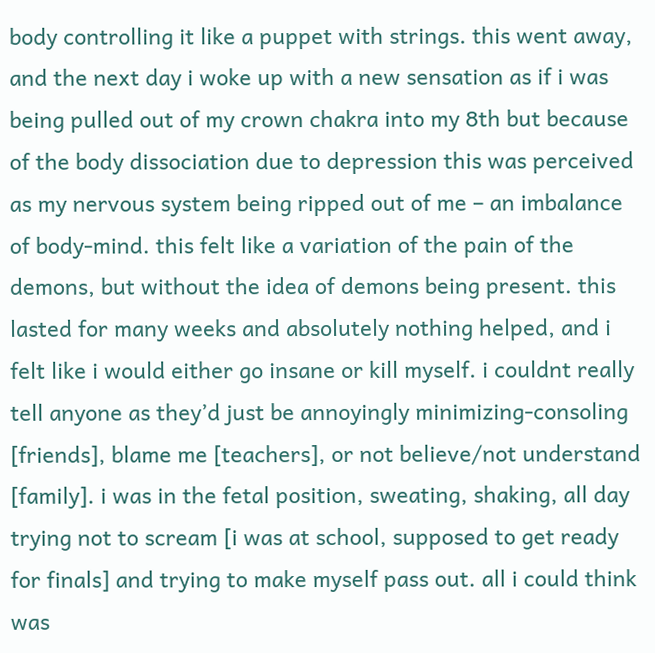body controlling it like a puppet with strings. this went away, and the next day i woke up with a new sensation as if i was being pulled out of my crown chakra into my 8th but because of the body dissociation due to depression this was perceived as my nervous system being ripped out of me – an imbalance of body-mind. this felt like a variation of the pain of the demons, but without the idea of demons being present. this lasted for many weeks and absolutely nothing helped, and i felt like i would either go insane or kill myself. i couldnt really tell anyone as they’d just be annoyingly minimizing-consoling [friends], blame me [teachers], or not believe/not understand [family]. i was in the fetal position, sweating, shaking, all day trying not to scream [i was at school, supposed to get ready for finals] and trying to make myself pass out. all i could think was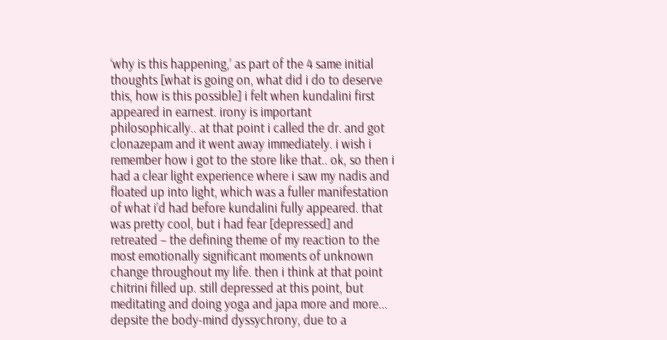‘why is this happening,’ as part of the 4 same initial thoughts [what is going on, what did i do to deserve this, how is this possible] i felt when kundalini first appeared in earnest. irony is important philosophically.. at that point i called the dr. and got clonazepam and it went away immediately. i wish i remember how i got to the store like that.. ok, so then i had a clear light experience where i saw my nadis and floated up into light, which was a fuller manifestation of what i’d had before kundalini fully appeared. that was pretty cool, but i had fear [depressed] and retreated – the defining theme of my reaction to the most emotionally significant moments of unknown change throughout my life. then i think at that point chitrini filled up. still depressed at this point, but meditating and doing yoga and japa more and more... depsite the body-mind dyssychrony, due to a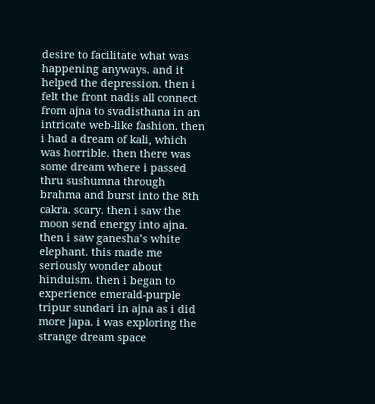desire to facilitate what was happening anyways. and it helped the depression. then i felt the front nadis all connect from ajna to svadisthana in an intricate web-like fashion. then i had a dream of kali, which was horrible. then there was some dream where i passed thru sushumna through brahma and burst into the 8th cakra. scary. then i saw the moon send energy into ajna. then i saw ganesha’s white elephant. this made me seriously wonder about hinduism. then i began to experience emerald-purple tripur sundari in ajna as i did more japa. i was exploring the strange dream space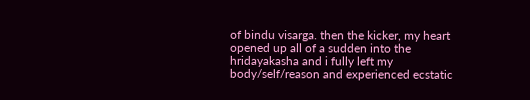of bindu visarga. then the kicker, my heart opened up all of a sudden into the hridayakasha and i fully left my body/self/reason and experienced ecstatic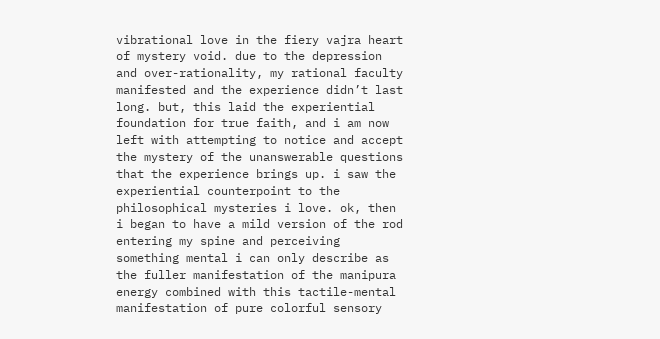vibrational love in the fiery vajra heart of mystery void. due to the depression and over-rationality, my rational faculty manifested and the experience didn’t last long. but, this laid the experiential foundation for true faith, and i am now left with attempting to notice and accept the mystery of the unanswerable questions that the experience brings up. i saw the experiential counterpoint to the philosophical mysteries i love. ok, then i began to have a mild version of the rod entering my spine and perceiving something mental i can only describe as the fuller manifestation of the manipura energy combined with this tactile-mental manifestation of pure colorful sensory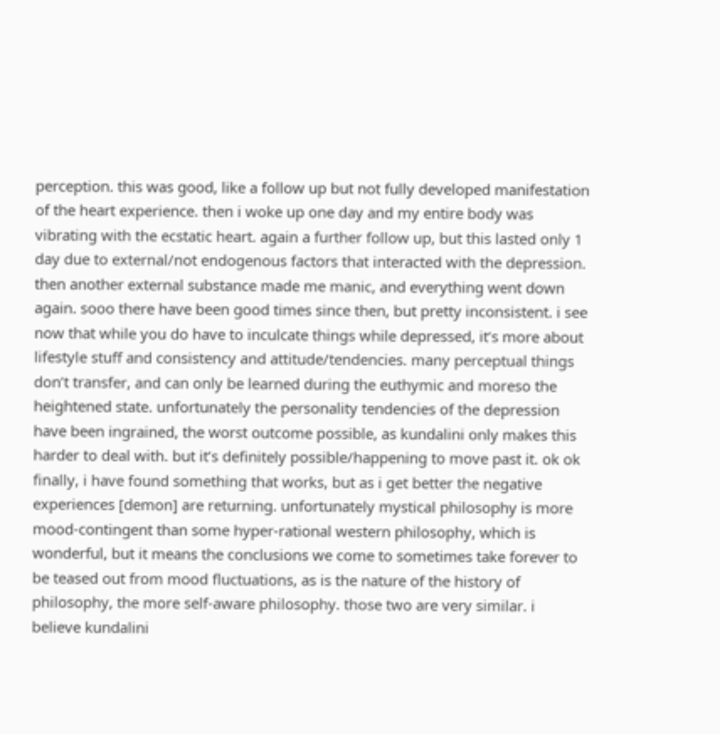perception. this was good, like a follow up but not fully developed manifestation of the heart experience. then i woke up one day and my entire body was vibrating with the ecstatic heart. again a further follow up, but this lasted only 1 day due to external/not endogenous factors that interacted with the depression. then another external substance made me manic, and everything went down again. sooo there have been good times since then, but pretty inconsistent. i see now that while you do have to inculcate things while depressed, it’s more about lifestyle stuff and consistency and attitude/tendencies. many perceptual things don’t transfer, and can only be learned during the euthymic and moreso the heightened state. unfortunately the personality tendencies of the depression have been ingrained, the worst outcome possible, as kundalini only makes this harder to deal with. but it’s definitely possible/happening to move past it. ok ok finally, i have found something that works, but as i get better the negative experiences [demon] are returning. unfortunately mystical philosophy is more mood-contingent than some hyper-rational western philosophy, which is wonderful, but it means the conclusions we come to sometimes take forever to be teased out from mood fluctuations, as is the nature of the history of philosophy, the more self-aware philosophy. those two are very similar. i believe kundalini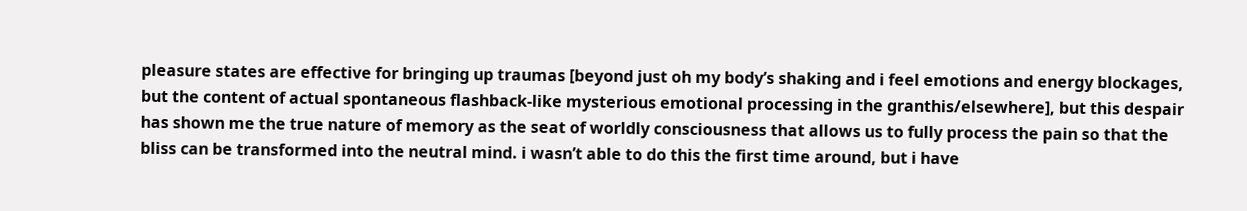pleasure states are effective for bringing up traumas [beyond just oh my body’s shaking and i feel emotions and energy blockages, but the content of actual spontaneous flashback-like mysterious emotional processing in the granthis/elsewhere], but this despair has shown me the true nature of memory as the seat of worldly consciousness that allows us to fully process the pain so that the bliss can be transformed into the neutral mind. i wasn’t able to do this the first time around, but i have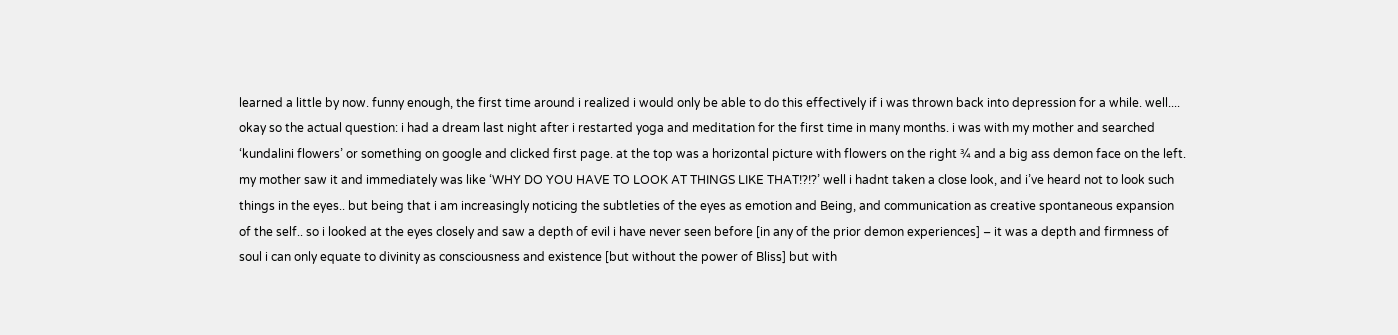learned a little by now. funny enough, the first time around i realized i would only be able to do this effectively if i was thrown back into depression for a while. well.... okay so the actual question: i had a dream last night after i restarted yoga and meditation for the first time in many months. i was with my mother and searched ‘kundalini flowers’ or something on google and clicked first page. at the top was a horizontal picture with flowers on the right ¾ and a big ass demon face on the left. my mother saw it and immediately was like ‘WHY DO YOU HAVE TO LOOK AT THINGS LIKE THAT!?!?’ well i hadnt taken a close look, and i’ve heard not to look such things in the eyes.. but being that i am increasingly noticing the subtleties of the eyes as emotion and Being, and communication as creative spontaneous expansion of the self.. so i looked at the eyes closely and saw a depth of evil i have never seen before [in any of the prior demon experiences] – it was a depth and firmness of soul i can only equate to divinity as consciousness and existence [but without the power of Bliss] but with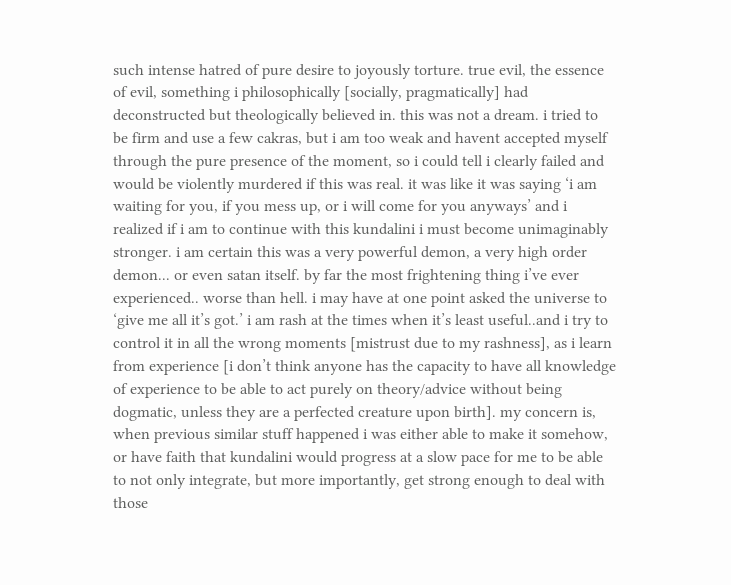such intense hatred of pure desire to joyously torture. true evil, the essence of evil, something i philosophically [socially, pragmatically] had deconstructed but theologically believed in. this was not a dream. i tried to be firm and use a few cakras, but i am too weak and havent accepted myself through the pure presence of the moment, so i could tell i clearly failed and would be violently murdered if this was real. it was like it was saying ‘i am waiting for you, if you mess up, or i will come for you anyways’ and i realized if i am to continue with this kundalini i must become unimaginably stronger. i am certain this was a very powerful demon, a very high order demon... or even satan itself. by far the most frightening thing i’ve ever experienced.. worse than hell. i may have at one point asked the universe to ‘give me all it’s got.’ i am rash at the times when it’s least useful..and i try to control it in all the wrong moments [mistrust due to my rashness], as i learn from experience [i don’t think anyone has the capacity to have all knowledge of experience to be able to act purely on theory/advice without being dogmatic, unless they are a perfected creature upon birth]. my concern is, when previous similar stuff happened i was either able to make it somehow, or have faith that kundalini would progress at a slow pace for me to be able to not only integrate, but more importantly, get strong enough to deal with those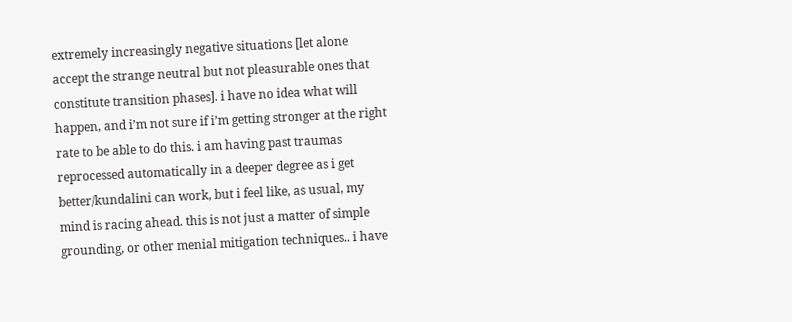extremely increasingly negative situations [let alone accept the strange neutral but not pleasurable ones that constitute transition phases]. i have no idea what will happen, and i’m not sure if i’m getting stronger at the right rate to be able to do this. i am having past traumas reprocessed automatically in a deeper degree as i get better/kundalini can work, but i feel like, as usual, my mind is racing ahead. this is not just a matter of simple grounding, or other menial mitigation techniques.. i have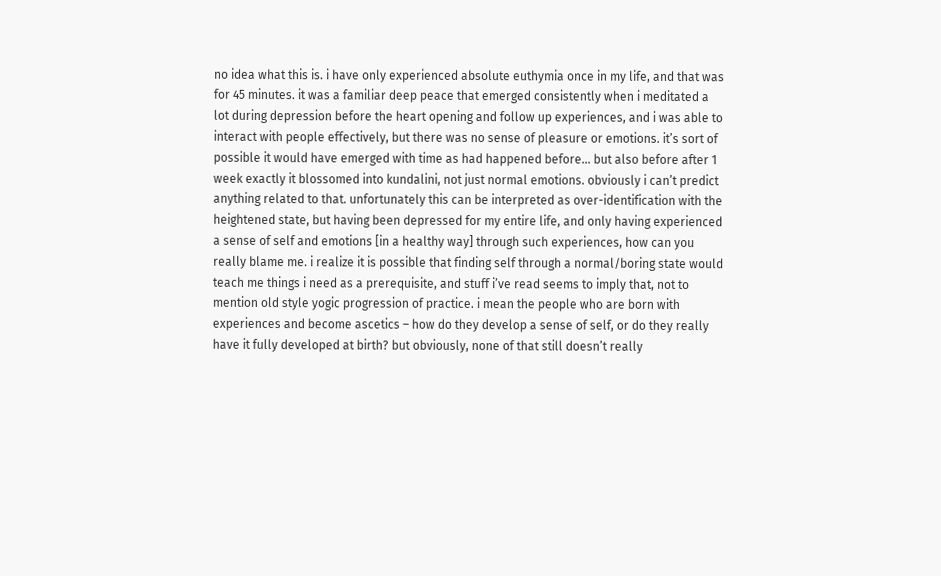no idea what this is. i have only experienced absolute euthymia once in my life, and that was for 45 minutes. it was a familiar deep peace that emerged consistently when i meditated a lot during depression before the heart opening and follow up experiences, and i was able to interact with people effectively, but there was no sense of pleasure or emotions. it’s sort of possible it would have emerged with time as had happened before... but also before after 1 week exactly it blossomed into kundalini, not just normal emotions. obviously i can’t predict anything related to that. unfortunately this can be interpreted as over-identification with the heightened state, but having been depressed for my entire life, and only having experienced a sense of self and emotions [in a healthy way] through such experiences, how can you really blame me. i realize it is possible that finding self through a normal/boring state would teach me things i need as a prerequisite, and stuff i’ve read seems to imply that, not to mention old style yogic progression of practice. i mean the people who are born with experiences and become ascetics – how do they develop a sense of self, or do they really have it fully developed at birth? but obviously, none of that still doesn’t really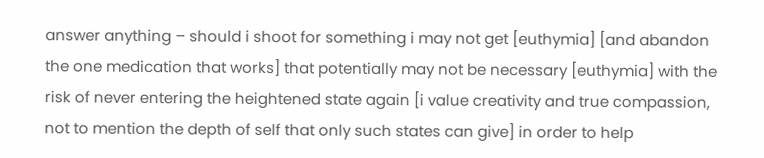answer anything – should i shoot for something i may not get [euthymia] [and abandon the one medication that works] that potentially may not be necessary [euthymia] with the risk of never entering the heightened state again [i value creativity and true compassion, not to mention the depth of self that only such states can give] in order to help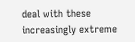deal with these increasingly extreme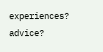experiences? advice?